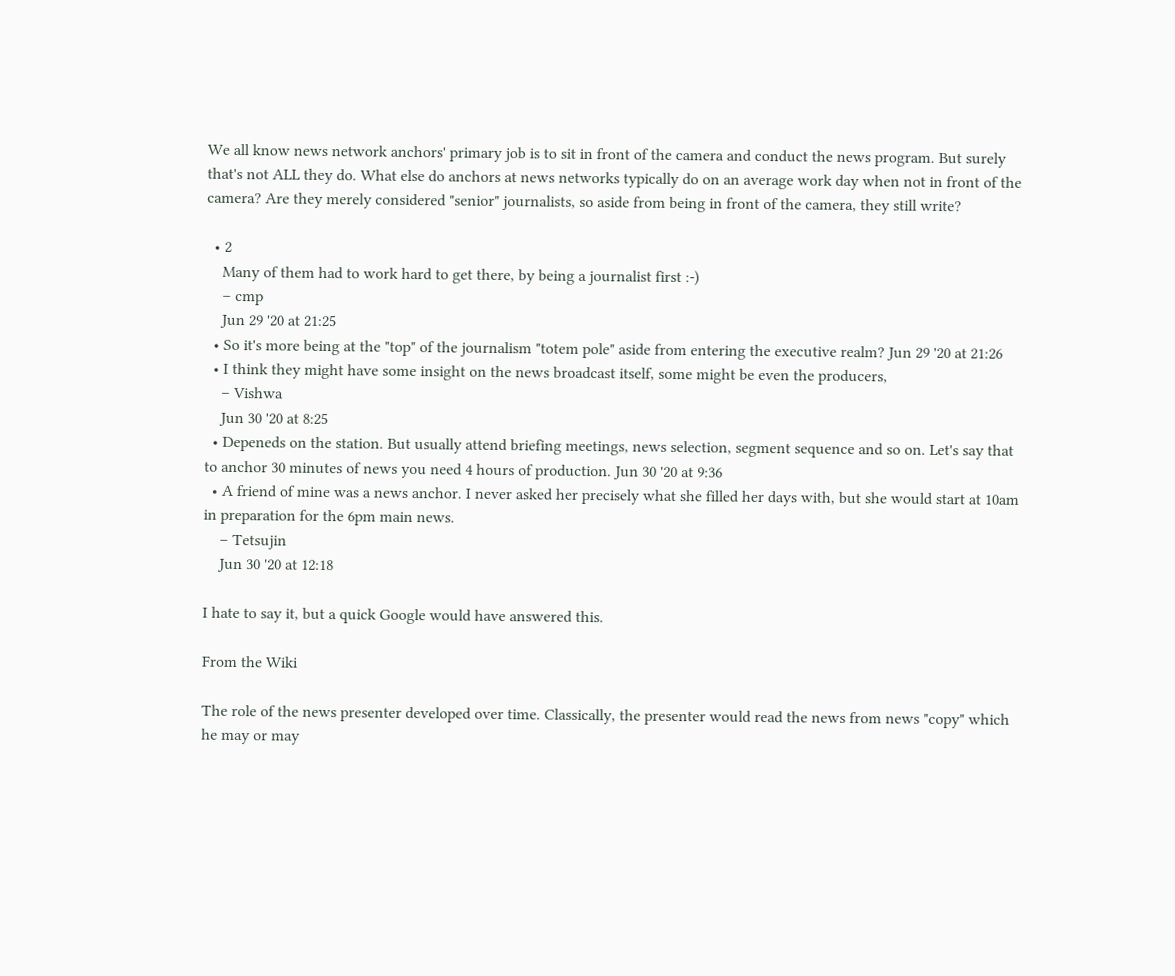We all know news network anchors' primary job is to sit in front of the camera and conduct the news program. But surely that's not ALL they do. What else do anchors at news networks typically do on an average work day when not in front of the camera? Are they merely considered "senior" journalists, so aside from being in front of the camera, they still write?

  • 2
    Many of them had to work hard to get there, by being a journalist first :-)
    – cmp
    Jun 29 '20 at 21:25
  • So it's more being at the "top" of the journalism "totem pole" aside from entering the executive realm? Jun 29 '20 at 21:26
  • I think they might have some insight on the news broadcast itself, some might be even the producers,
    – Vishwa
    Jun 30 '20 at 8:25
  • Depeneds on the station. But usually attend briefing meetings, news selection, segment sequence and so on. Let's say that to anchor 30 minutes of news you need 4 hours of production. Jun 30 '20 at 9:36
  • A friend of mine was a news anchor. I never asked her precisely what she filled her days with, but she would start at 10am in preparation for the 6pm main news.
    – Tetsujin
    Jun 30 '20 at 12:18

I hate to say it, but a quick Google would have answered this.

From the Wiki

The role of the news presenter developed over time. Classically, the presenter would read the news from news "copy" which he may or may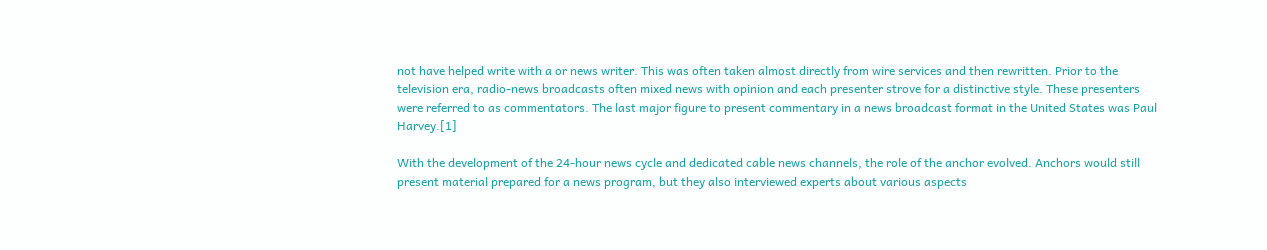not have helped write with a or news writer. This was often taken almost directly from wire services and then rewritten. Prior to the television era, radio-news broadcasts often mixed news with opinion and each presenter strove for a distinctive style. These presenters were referred to as commentators. The last major figure to present commentary in a news broadcast format in the United States was Paul Harvey.[1]

With the development of the 24-hour news cycle and dedicated cable news channels, the role of the anchor evolved. Anchors would still present material prepared for a news program, but they also interviewed experts about various aspects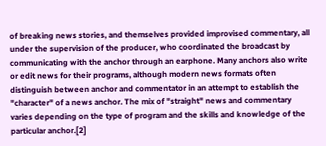of breaking news stories, and themselves provided improvised commentary, all under the supervision of the producer, who coordinated the broadcast by communicating with the anchor through an earphone. Many anchors also write or edit news for their programs, although modern news formats often distinguish between anchor and commentator in an attempt to establish the "character" of a news anchor. The mix of "straight" news and commentary varies depending on the type of program and the skills and knowledge of the particular anchor.[2]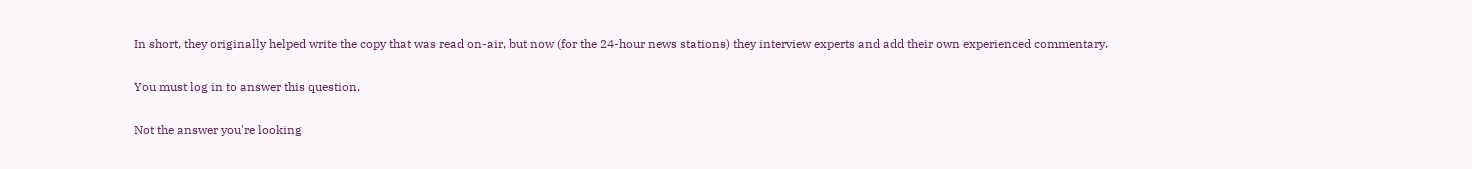In short, they originally helped write the copy that was read on-air, but now (for the 24-hour news stations) they interview experts and add their own experienced commentary.

You must log in to answer this question.

Not the answer you're looking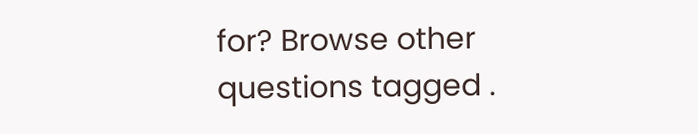for? Browse other questions tagged .